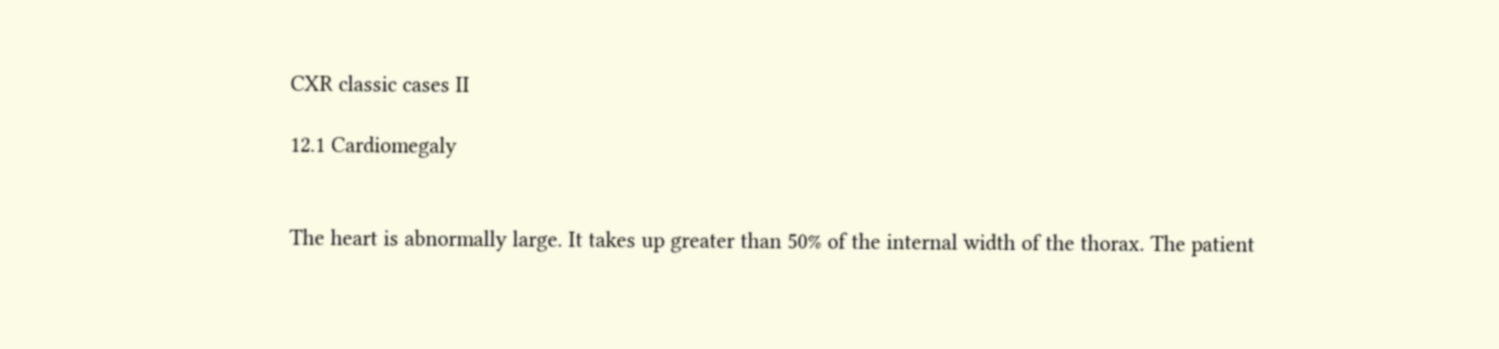CXR classic cases II

12.1 Cardiomegaly


The heart is abnormally large. It takes up greater than 50% of the internal width of the thorax. The patient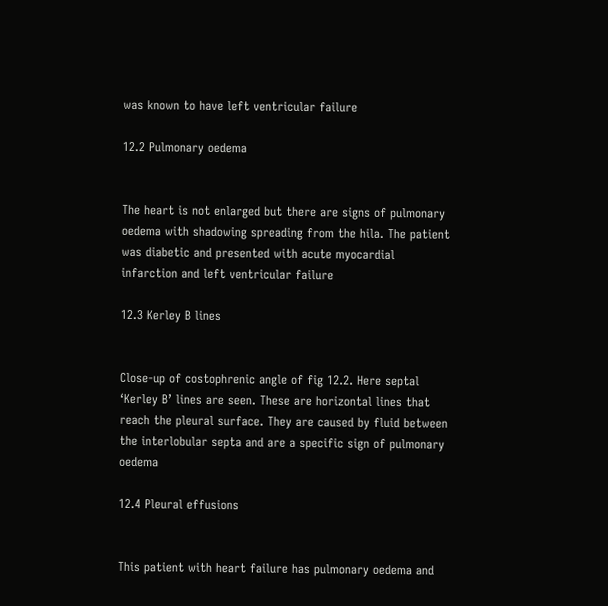was known to have left ventricular failure

12.2 Pulmonary oedema


The heart is not enlarged but there are signs of pulmonary oedema with shadowing spreading from the hila. The patient was diabetic and presented with acute myocardial infarction and left ventricular failure

12.3 Kerley B lines


Close-up of costophrenic angle of fig 12.2. Here septal ‘Kerley B’ lines are seen. These are horizontal lines that reach the pleural surface. They are caused by fluid between the interlobular septa and are a specific sign of pulmonary oedema

12.4 Pleural effusions


This patient with heart failure has pulmonary oedema and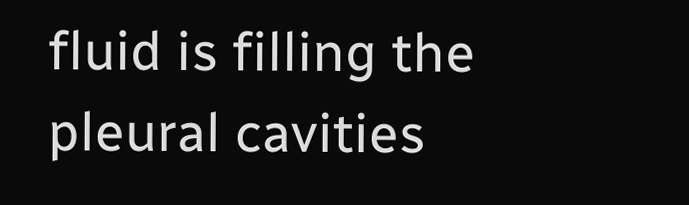fluid is filling the pleural cavities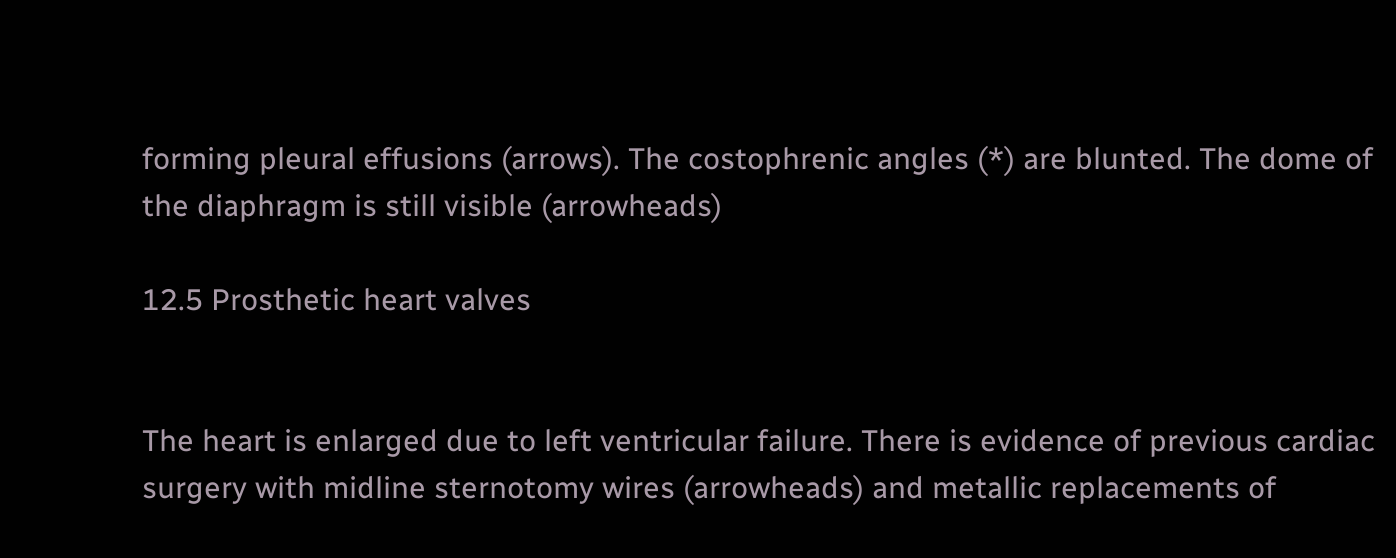forming pleural effusions (arrows). The costophrenic angles (*) are blunted. The dome of the diaphragm is still visible (arrowheads)

12.5 Prosthetic heart valves


The heart is enlarged due to left ventricular failure. There is evidence of previous cardiac surgery with midline sternotomy wires (arrowheads) and metallic replacements of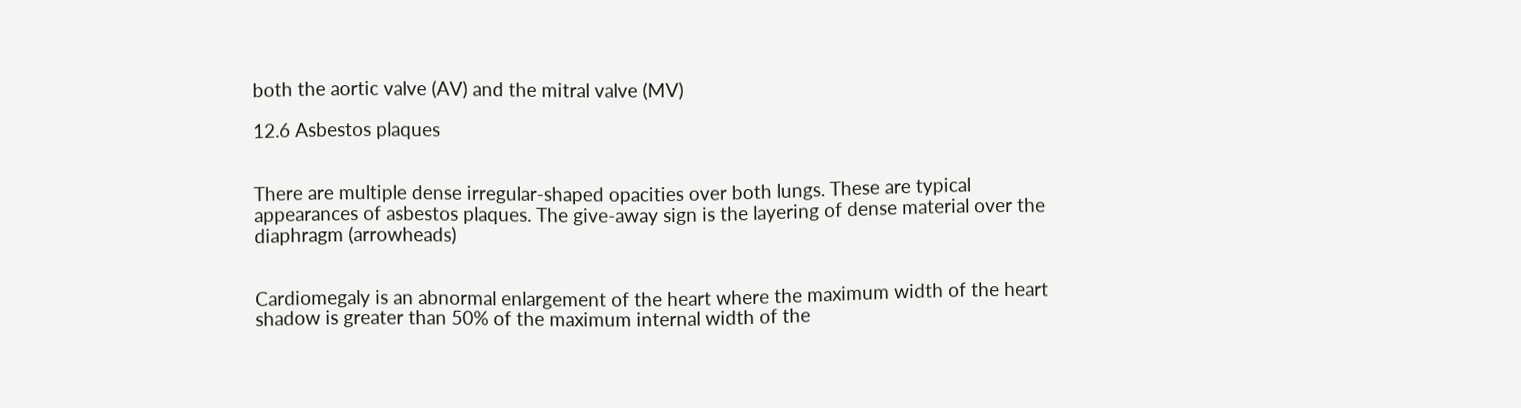both the aortic valve (AV) and the mitral valve (MV)

12.6 Asbestos plaques


There are multiple dense irregular-shaped opacities over both lungs. These are typical appearances of asbestos plaques. The give-away sign is the layering of dense material over the diaphragm (arrowheads)


Cardiomegaly is an abnormal enlargement of the heart where the maximum width of the heart shadow is greater than 50% of the maximum internal width of the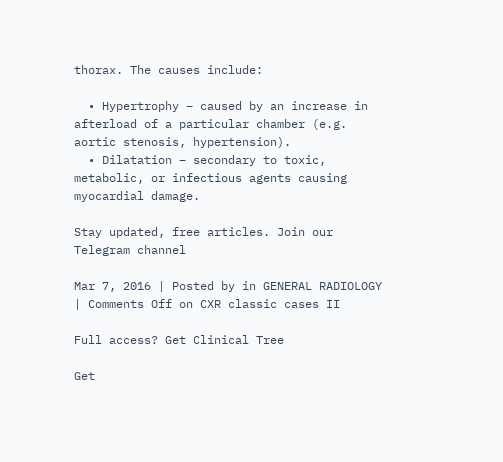thorax. The causes include:

  • Hypertrophy – caused by an increase in afterload of a particular chamber (e.g. aortic stenosis, hypertension).
  • Dilatation – secondary to toxic, metabolic, or infectious agents causing myocardial damage.

Stay updated, free articles. Join our Telegram channel

Mar 7, 2016 | Posted by in GENERAL RADIOLOGY | Comments Off on CXR classic cases II

Full access? Get Clinical Tree

Get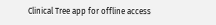Clinical Tree app for offline access